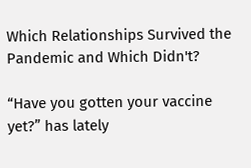Which Relationships Survived the Pandemic and Which Didn't?

“Have you gotten your vaccine yet?” has lately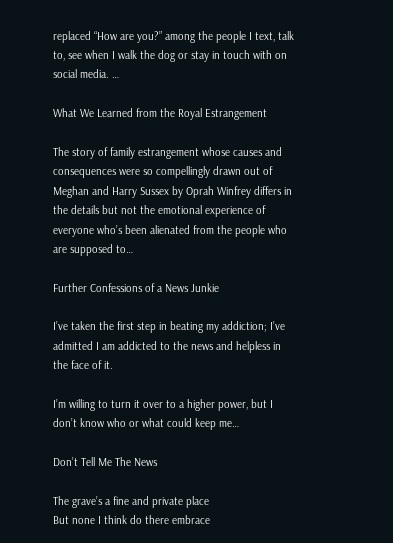replaced “How are you?” among the people I text, talk to, see when I walk the dog or stay in touch with on social media. …

What We Learned from the Royal Estrangement

The story of family estrangement whose causes and consequences were so compellingly drawn out of Meghan and Harry Sussex by Oprah Winfrey differs in the details but not the emotional experience of everyone who’s been alienated from the people who are supposed to…

Further Confessions of a News Junkie

I’ve taken the first step in beating my addiction; I’ve admitted I am addicted to the news and helpless in the face of it.

I’m willing to turn it over to a higher power, but I don’t know who or what could keep me…

Don’t Tell Me The News

The grave’s a fine and private place
But none I think do there embrace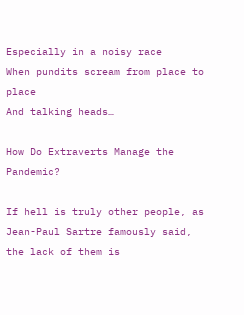Especially in a noisy race
When pundits scream from place to place
And talking heads…

How Do Extraverts Manage the Pandemic?

If hell is truly other people, as Jean-Paul Sartre famously said, the lack of them is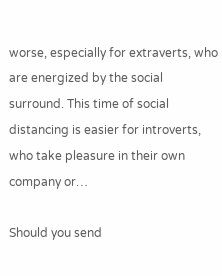worse, especially for extraverts, who are energized by the social surround. This time of social distancing is easier for introverts, who take pleasure in their own company or…

Should you send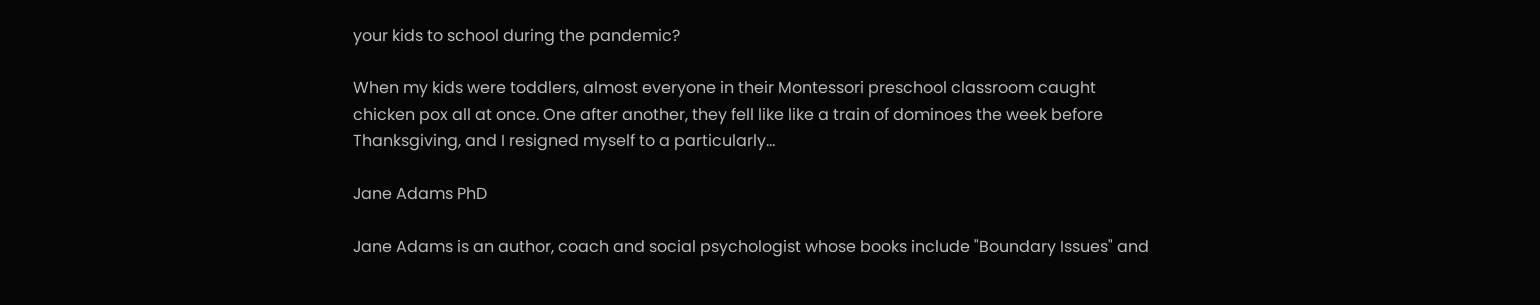your kids to school during the pandemic?

When my kids were toddlers, almost everyone in their Montessori preschool classroom caught chicken pox all at once. One after another, they fell like like a train of dominoes the week before Thanksgiving, and I resigned myself to a particularly…

Jane Adams PhD

Jane Adams is an author, coach and social psychologist whose books include "Boundary Issues" and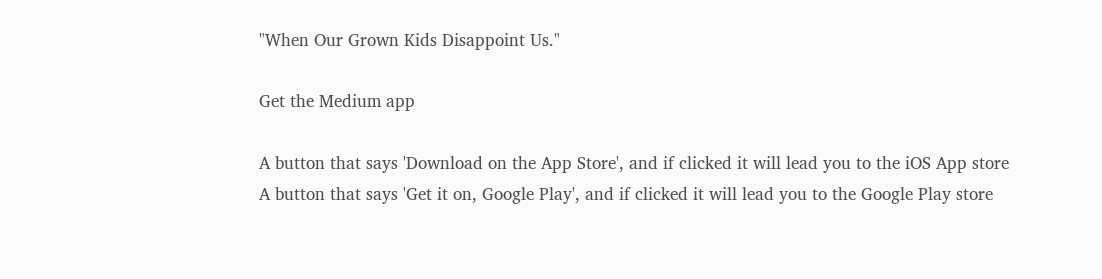"When Our Grown Kids Disappoint Us."

Get the Medium app

A button that says 'Download on the App Store', and if clicked it will lead you to the iOS App store
A button that says 'Get it on, Google Play', and if clicked it will lead you to the Google Play store